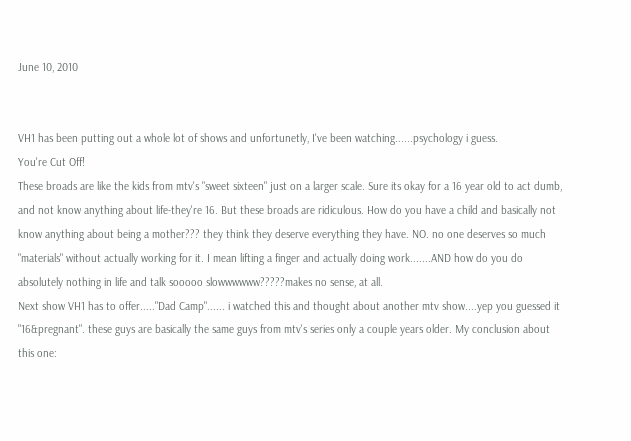June 10, 2010


VH1 has been putting out a whole lot of shows and unfortunetly, I've been watching......psychology i guess.
You're Cut Off!
These broads are like the kids from mtv's "sweet sixteen" just on a larger scale. Sure its okay for a 16 year old to act dumb, and not know anything about life-they're 16. But these broads are ridiculous. How do you have a child and basically not know anything about being a mother??? they think they deserve everything they have. NO. no one deserves so much "materials" without actually working for it. I mean lifting a finger and actually doing work.......AND how do you do absolutely nothing in life and talk sooooo slowwwwww?????makes no sense, at all.
Next show VH1 has to offer....."Dad Camp"...... i watched this and thought about another mtv show....yep you guessed it "16&pregnant". these guys are basically the same guys from mtv's series only a couple years older. My conclusion about this one: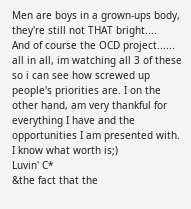Men are boys in a grown-ups body, they're still not THAT bright....
And of course the OCD project......
all in all, im watching all 3 of these so i can see how screwed up people's priorities are. I on the other hand, am very thankful for everything I have and the opportunities I am presented with. I know what worth is;)
Luvin' C*
&the fact that the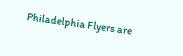Philadelphia Flyers are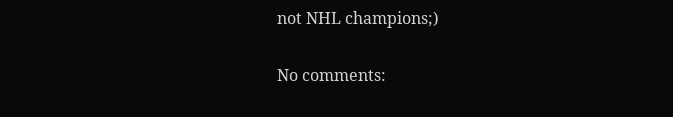not NHL champions;)

No comments: